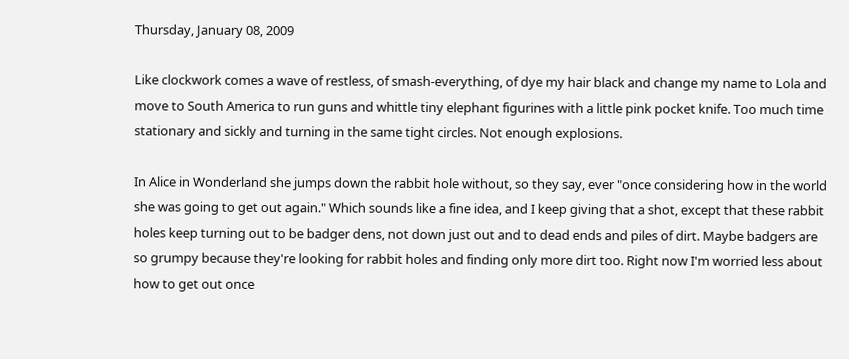Thursday, January 08, 2009

Like clockwork comes a wave of restless, of smash-everything, of dye my hair black and change my name to Lola and move to South America to run guns and whittle tiny elephant figurines with a little pink pocket knife. Too much time stationary and sickly and turning in the same tight circles. Not enough explosions.

In Alice in Wonderland she jumps down the rabbit hole without, so they say, ever "once considering how in the world she was going to get out again." Which sounds like a fine idea, and I keep giving that a shot, except that these rabbit holes keep turning out to be badger dens, not down just out and to dead ends and piles of dirt. Maybe badgers are so grumpy because they're looking for rabbit holes and finding only more dirt too. Right now I'm worried less about how to get out once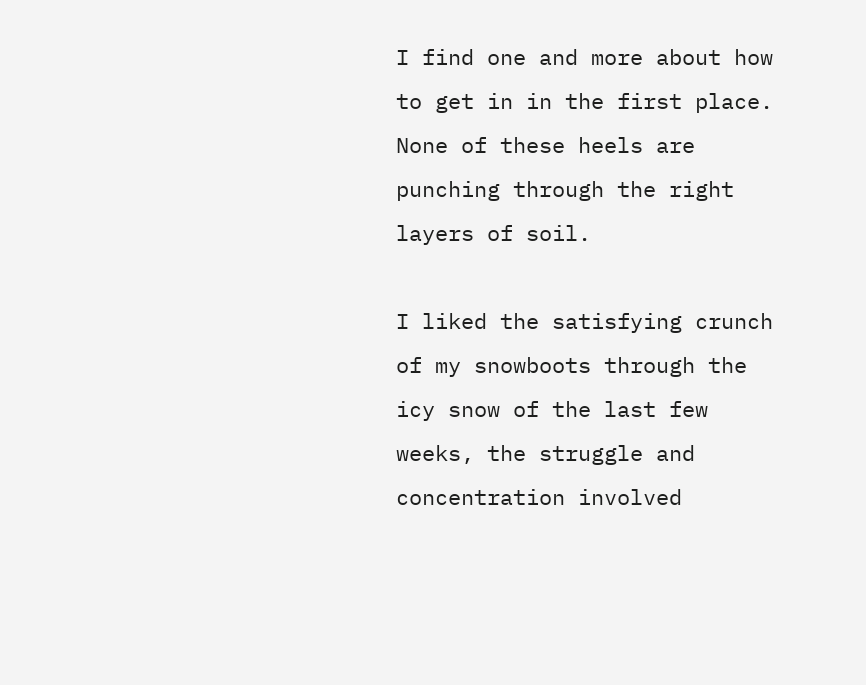I find one and more about how to get in in the first place. None of these heels are punching through the right layers of soil.

I liked the satisfying crunch of my snowboots through the icy snow of the last few weeks, the struggle and concentration involved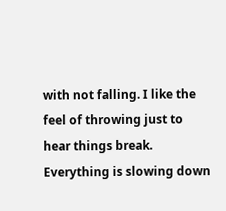with not falling. I like the feel of throwing just to hear things break. Everything is slowing down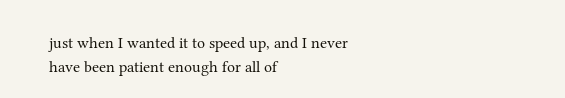just when I wanted it to speed up, and I never have been patient enough for all of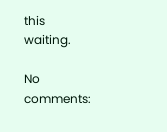this waiting.

No comments: